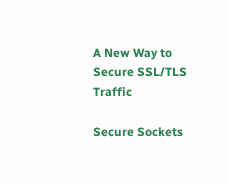A New Way to Secure SSL/TLS Traffic

Secure Sockets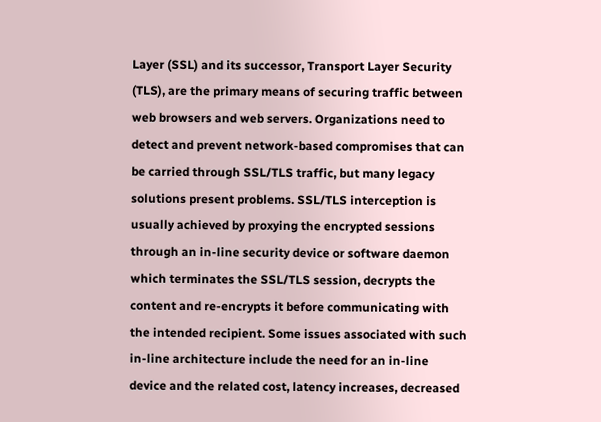Layer (SSL) and its successor, Transport Layer Security (TLS), are the primary means of securing traffic between web browsers and web servers. Organizations need to detect and prevent network-based compromises that can be carried through SSL/TLS traffic, but many legacy solutions present problems. SSL/TLS interception is usually achieved by proxying the encrypted sessions through an in-line security device or software daemon which terminates the SSL/TLS session, decrypts the content and re-encrypts it before communicating with the intended recipient. Some issues associated with such in-line architecture include the need for an in-line device and the related cost, latency increases, decreased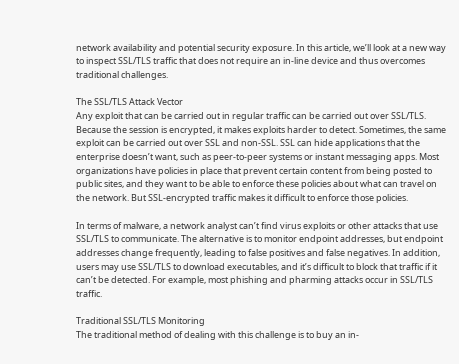network availability and potential security exposure. In this article, we’ll look at a new way to inspect SSL/TLS traffic that does not require an in-line device and thus overcomes traditional challenges.

The SSL/TLS Attack Vector
Any exploit that can be carried out in regular traffic can be carried out over SSL/TLS. Because the session is encrypted, it makes exploits harder to detect. Sometimes, the same exploit can be carried out over SSL and non-SSL. SSL can hide applications that the enterprise doesn’t want, such as peer-to-peer systems or instant messaging apps. Most organizations have policies in place that prevent certain content from being posted to public sites, and they want to be able to enforce these policies about what can travel on the network. But SSL-encrypted traffic makes it difficult to enforce those policies.

In terms of malware, a network analyst can’t find virus exploits or other attacks that use SSL/TLS to communicate. The alternative is to monitor endpoint addresses, but endpoint addresses change frequently, leading to false positives and false negatives. In addition, users may use SSL/TLS to download executables, and it’s difficult to block that traffic if it can’t be detected. For example, most phishing and pharming attacks occur in SSL/TLS traffic.

Traditional SSL/TLS Monitoring
The traditional method of dealing with this challenge is to buy an in-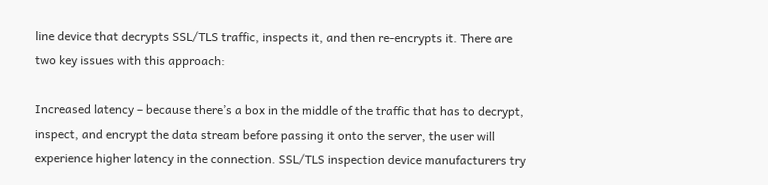line device that decrypts SSL/TLS traffic, inspects it, and then re-encrypts it. There are two key issues with this approach:

Increased latency – because there’s a box in the middle of the traffic that has to decrypt, inspect, and encrypt the data stream before passing it onto the server, the user will experience higher latency in the connection. SSL/TLS inspection device manufacturers try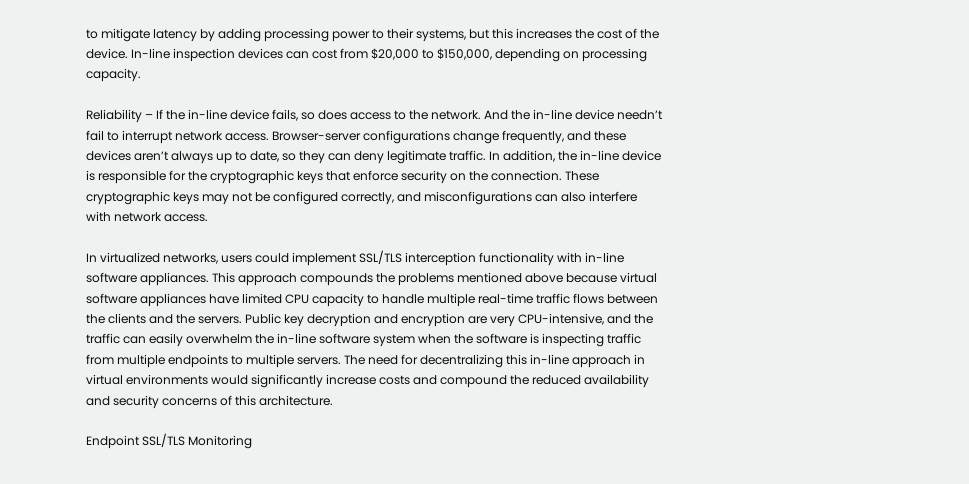to mitigate latency by adding processing power to their systems, but this increases the cost of the device. In-line inspection devices can cost from $20,000 to $150,000, depending on processing capacity.

Reliability – If the in-line device fails, so does access to the network. And the in-line device needn’t fail to interrupt network access. Browser-server configurations change frequently, and these devices aren’t always up to date, so they can deny legitimate traffic. In addition, the in-line device is responsible for the cryptographic keys that enforce security on the connection. These cryptographic keys may not be configured correctly, and misconfigurations can also interfere with network access.

In virtualized networks, users could implement SSL/TLS interception functionality with in-line software appliances. This approach compounds the problems mentioned above because virtual software appliances have limited CPU capacity to handle multiple real-time traffic flows between the clients and the servers. Public key decryption and encryption are very CPU-intensive, and the traffic can easily overwhelm the in-line software system when the software is inspecting traffic from multiple endpoints to multiple servers. The need for decentralizing this in-line approach in virtual environments would significantly increase costs and compound the reduced availability and security concerns of this architecture.

Endpoint SSL/TLS Monitoring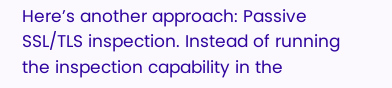Here’s another approach: Passive SSL/TLS inspection. Instead of running the inspection capability in the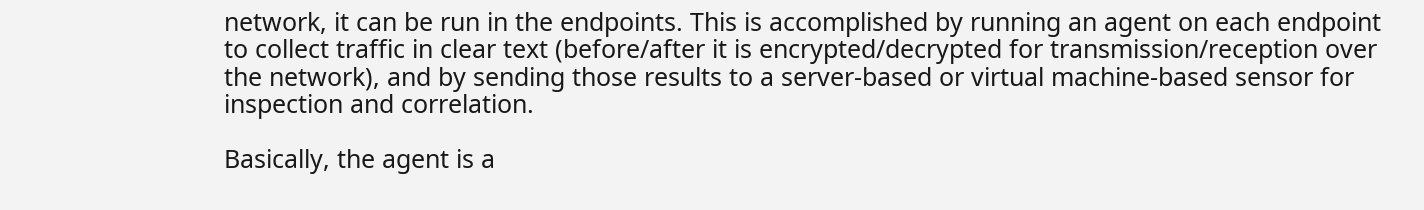network, it can be run in the endpoints. This is accomplished by running an agent on each endpoint to collect traffic in clear text (before/after it is encrypted/decrypted for transmission/reception over the network), and by sending those results to a server-based or virtual machine-based sensor for inspection and correlation.

Basically, the agent is a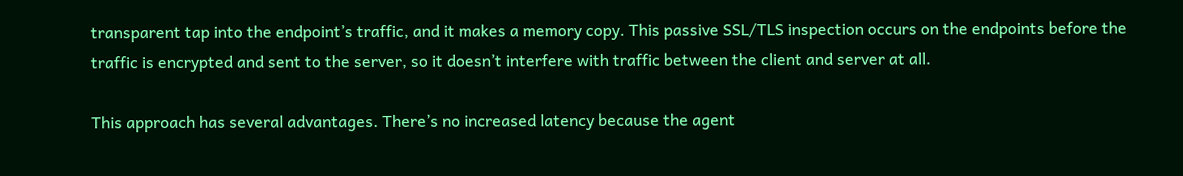transparent tap into the endpoint’s traffic, and it makes a memory copy. This passive SSL/TLS inspection occurs on the endpoints before the traffic is encrypted and sent to the server, so it doesn’t interfere with traffic between the client and server at all.

This approach has several advantages. There’s no increased latency because the agent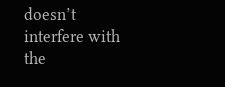doesn’t interfere with the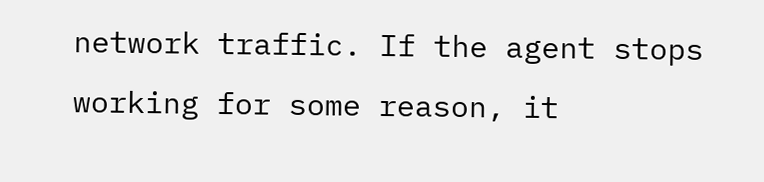network traffic. If the agent stops working for some reason, it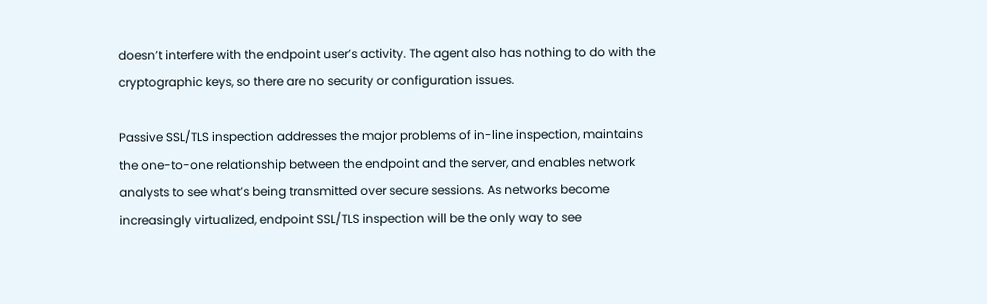doesn’t interfere with the endpoint user’s activity. The agent also has nothing to do with the cryptographic keys, so there are no security or configuration issues.

Passive SSL/TLS inspection addresses the major problems of in-line inspection, maintains the one-to-one relationship between the endpoint and the server, and enables network analysts to see what’s being transmitted over secure sessions. As networks become increasingly virtualized, endpoint SSL/TLS inspection will be the only way to see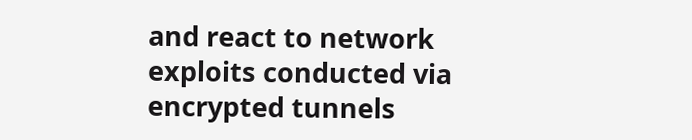and react to network exploits conducted via encrypted tunnels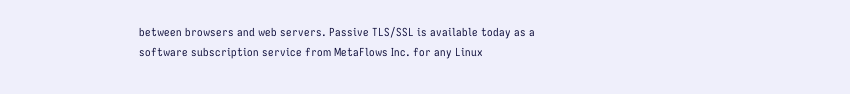between browsers and web servers. Passive TLS/SSL is available today as a software subscription service from MetaFlows Inc. for any Linux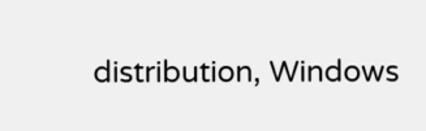distribution, Windows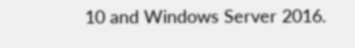10 and Windows Server 2016.